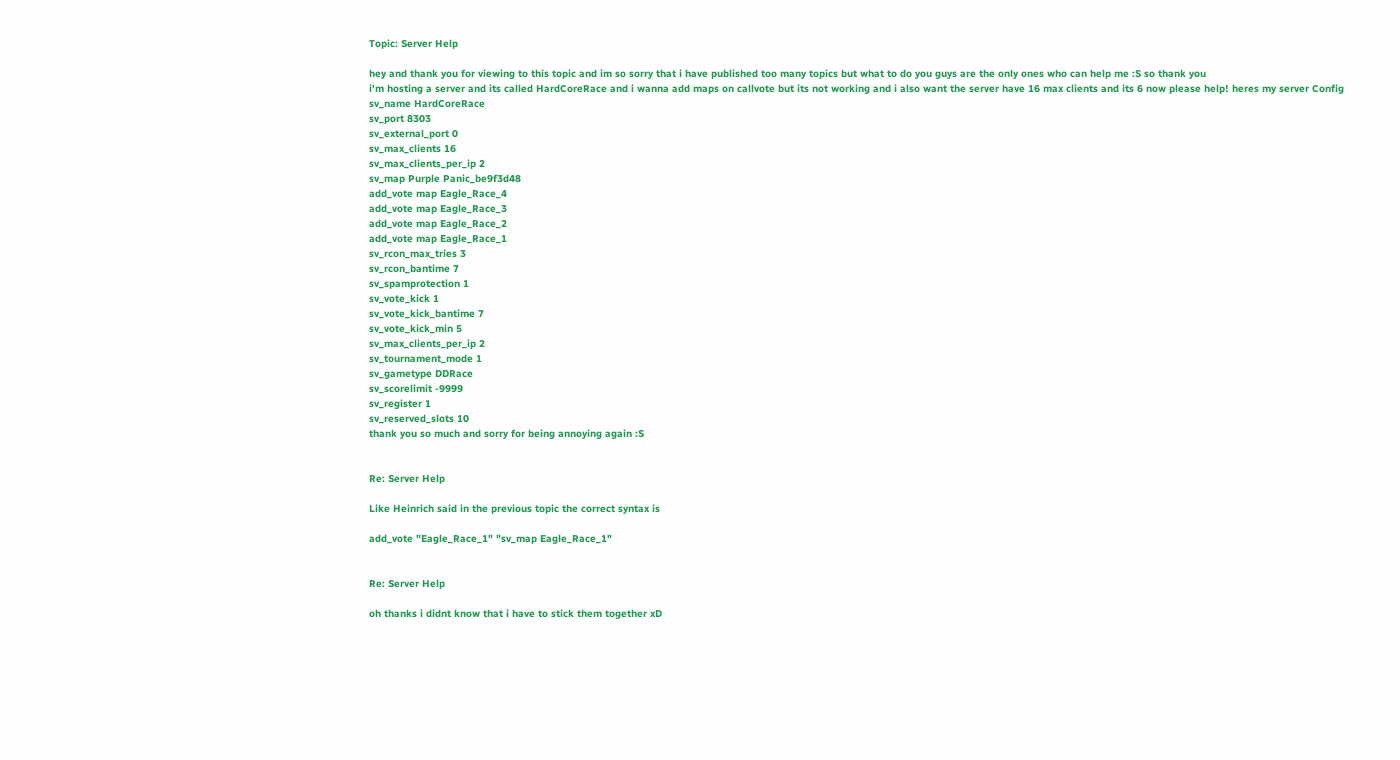Topic: Server Help

hey and thank you for viewing to this topic and im so sorry that i have published too many topics but what to do you guys are the only ones who can help me :S so thank you
i'm hosting a server and its called HardCoreRace and i wanna add maps on callvote but its not working and i also want the server have 16 max clients and its 6 now please help! heres my server Config
sv_name HardCoreRace
sv_port 8303
sv_external_port 0
sv_max_clients 16
sv_max_clients_per_ip 2
sv_map Purple Panic_be9f3d48
add_vote map Eagle_Race_4
add_vote map Eagle_Race_3
add_vote map Eagle_Race_2
add_vote map Eagle_Race_1
sv_rcon_max_tries 3
sv_rcon_bantime 7
sv_spamprotection 1
sv_vote_kick 1
sv_vote_kick_bantime 7
sv_vote_kick_min 5
sv_max_clients_per_ip 2
sv_tournament_mode 1
sv_gametype DDRace
sv_scorelimit -9999
sv_register 1
sv_reserved_slots 10
thank you so much and sorry for being annoying again :S


Re: Server Help

Like Heinrich said in the previous topic the correct syntax is

add_vote "Eagle_Race_1" "sv_map Eagle_Race_1"


Re: Server Help

oh thanks i didnt know that i have to stick them together xD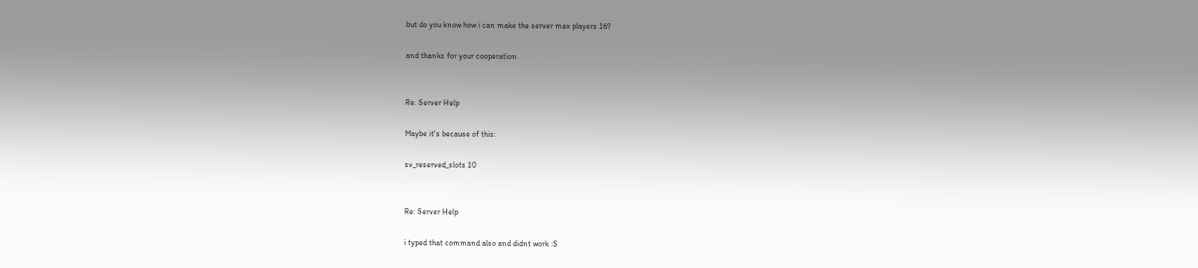but do you know how i can make the server max players 16?

and thanks for your cooperation


Re: Server Help

Maybe it's because of this:

sv_reserved_slots 10


Re: Server Help

i typed that command also and didnt work :S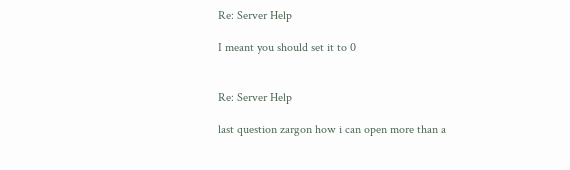Re: Server Help

I meant you should set it to 0


Re: Server Help

last question zargon how i can open more than a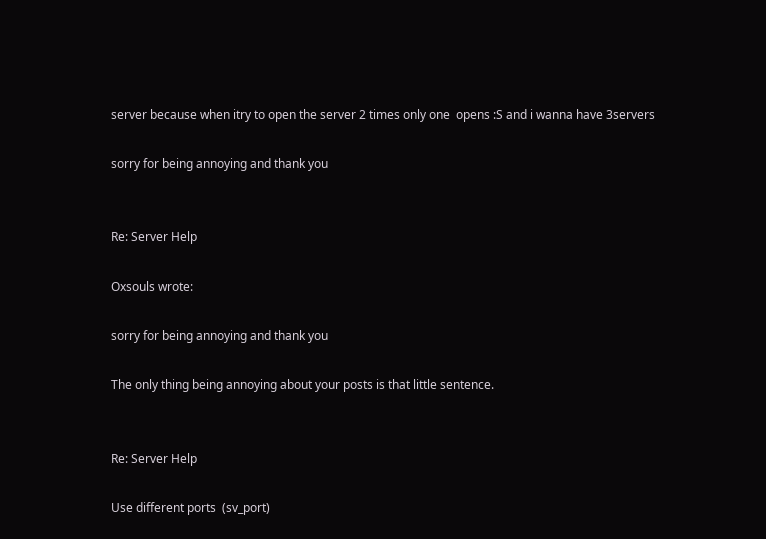server because when itry to open the server 2 times only one  opens :S and i wanna have 3servers

sorry for being annoying and thank you


Re: Server Help

Oxsouls wrote:

sorry for being annoying and thank you

The only thing being annoying about your posts is that little sentence.


Re: Server Help

Use different ports  (sv_port)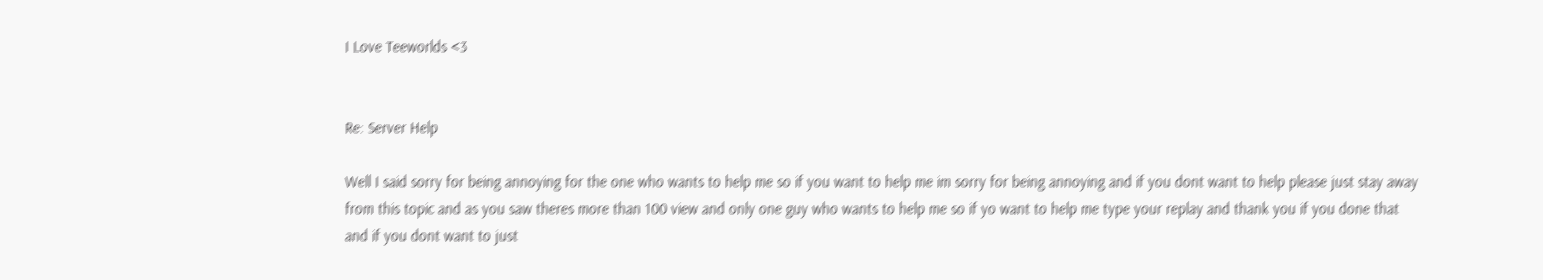I Love Teeworlds <3


Re: Server Help

Well I said sorry for being annoying for the one who wants to help me so if you want to help me im sorry for being annoying and if you dont want to help please just stay away from this topic and as you saw theres more than 100 view and only one guy who wants to help me so if yo want to help me type your replay and thank you if you done that and if you dont want to just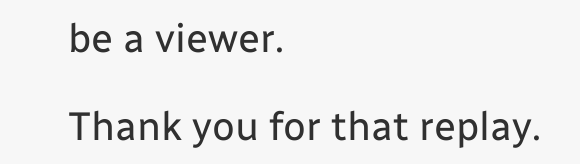be a viewer.

Thank you for that replay.